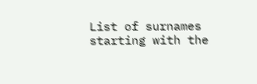List of surnames starting with the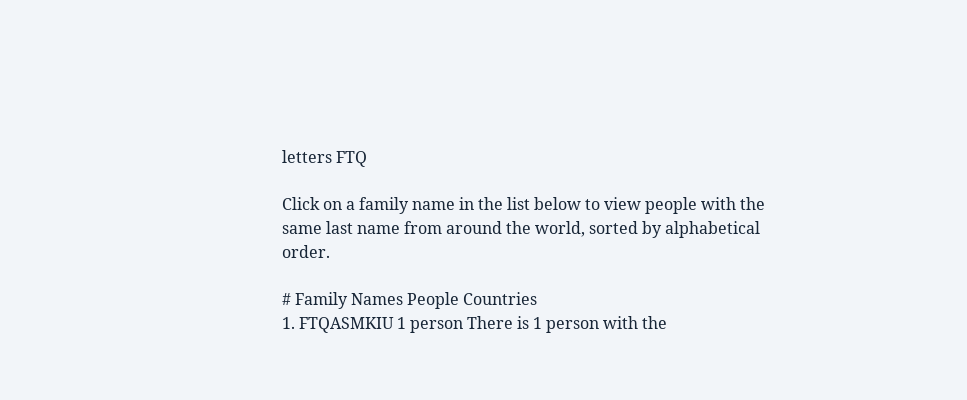letters FTQ

Click on a family name in the list below to view people with the same last name from around the world, sorted by alphabetical order.

# Family Names People Countries
1. FTQASMKIU 1 person There is 1 person with the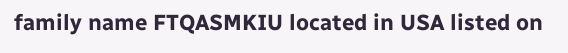family name FTQASMKIU located in USA listed on